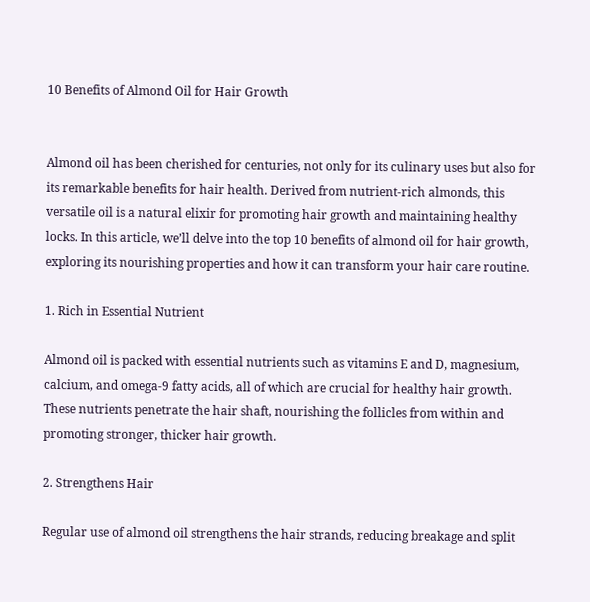10 Benefits of Almond Oil for Hair Growth


Almond oil has been cherished for centuries, not only for its culinary uses but also for its remarkable benefits for hair health. Derived from nutrient-rich almonds, this versatile oil is a natural elixir for promoting hair growth and maintaining healthy locks. In this article, we’ll delve into the top 10 benefits of almond oil for hair growth, exploring its nourishing properties and how it can transform your hair care routine.

1. Rich in Essential Nutrient

Almond oil is packed with essential nutrients such as vitamins E and D, magnesium, calcium, and omega-9 fatty acids, all of which are crucial for healthy hair growth. These nutrients penetrate the hair shaft, nourishing the follicles from within and promoting stronger, thicker hair growth.

2. Strengthens Hair

Regular use of almond oil strengthens the hair strands, reducing breakage and split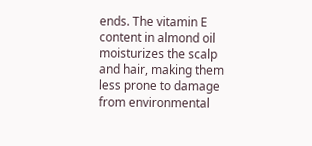ends. The vitamin E content in almond oil moisturizes the scalp and hair, making them less prone to damage from environmental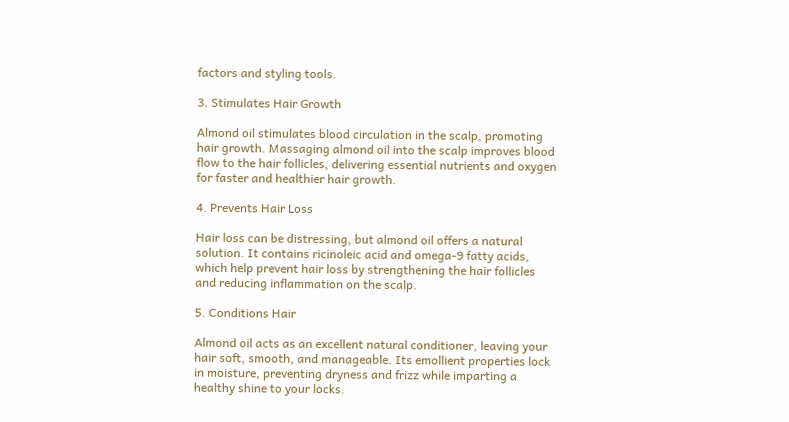factors and styling tools.

3. Stimulates Hair Growth

Almond oil stimulates blood circulation in the scalp, promoting hair growth. Massaging almond oil into the scalp improves blood flow to the hair follicles, delivering essential nutrients and oxygen for faster and healthier hair growth.

4. Prevents Hair Loss

Hair loss can be distressing, but almond oil offers a natural solution. It contains ricinoleic acid and omega-9 fatty acids, which help prevent hair loss by strengthening the hair follicles and reducing inflammation on the scalp.

5. Conditions Hair

Almond oil acts as an excellent natural conditioner, leaving your hair soft, smooth, and manageable. Its emollient properties lock in moisture, preventing dryness and frizz while imparting a healthy shine to your locks.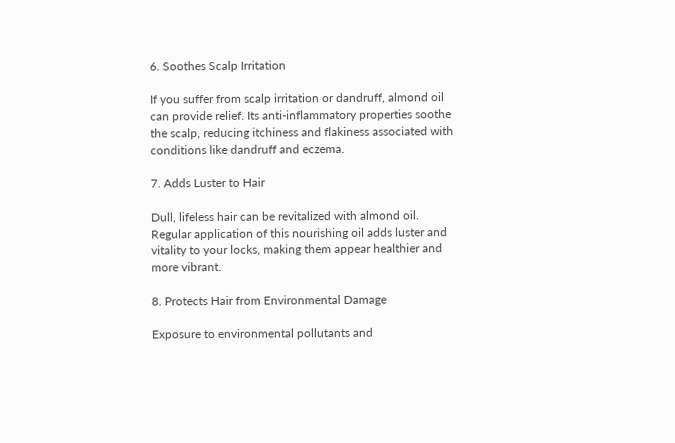6. Soothes Scalp Irritation

If you suffer from scalp irritation or dandruff, almond oil can provide relief. Its anti-inflammatory properties soothe the scalp, reducing itchiness and flakiness associated with conditions like dandruff and eczema.

7. Adds Luster to Hair

Dull, lifeless hair can be revitalized with almond oil. Regular application of this nourishing oil adds luster and vitality to your locks, making them appear healthier and more vibrant.

8. Protects Hair from Environmental Damage

Exposure to environmental pollutants and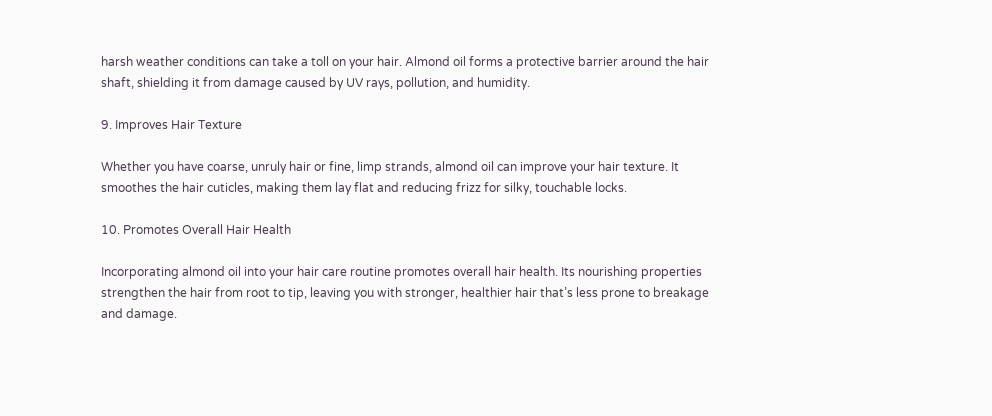harsh weather conditions can take a toll on your hair. Almond oil forms a protective barrier around the hair shaft, shielding it from damage caused by UV rays, pollution, and humidity.

9. Improves Hair Texture

Whether you have coarse, unruly hair or fine, limp strands, almond oil can improve your hair texture. It smoothes the hair cuticles, making them lay flat and reducing frizz for silky, touchable locks.

10. Promotes Overall Hair Health

Incorporating almond oil into your hair care routine promotes overall hair health. Its nourishing properties strengthen the hair from root to tip, leaving you with stronger, healthier hair that’s less prone to breakage and damage.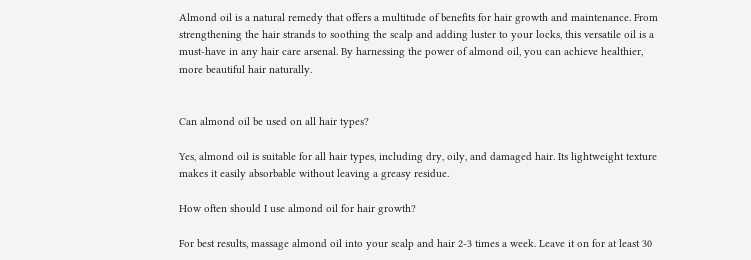Almond oil is a natural remedy that offers a multitude of benefits for hair growth and maintenance. From strengthening the hair strands to soothing the scalp and adding luster to your locks, this versatile oil is a must-have in any hair care arsenal. By harnessing the power of almond oil, you can achieve healthier, more beautiful hair naturally.


Can almond oil be used on all hair types?

Yes, almond oil is suitable for all hair types, including dry, oily, and damaged hair. Its lightweight texture makes it easily absorbable without leaving a greasy residue.

How often should I use almond oil for hair growth?

For best results, massage almond oil into your scalp and hair 2-3 times a week. Leave it on for at least 30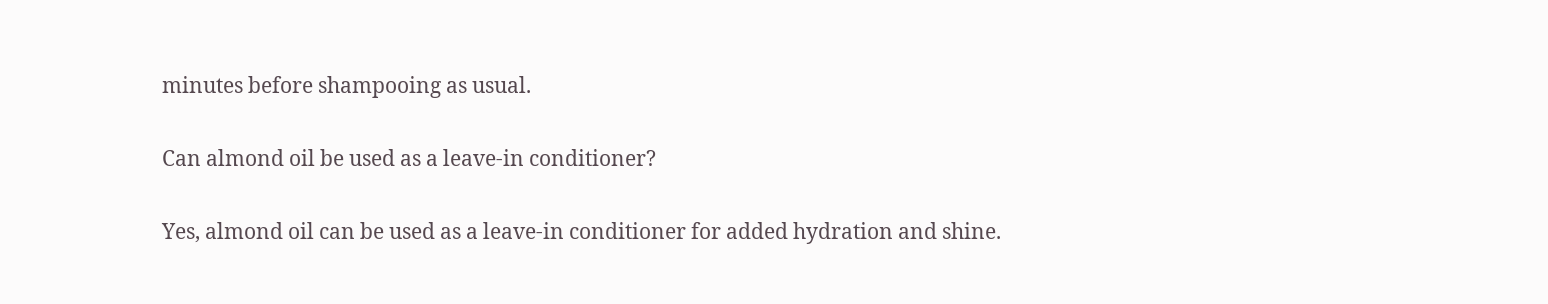minutes before shampooing as usual.

Can almond oil be used as a leave-in conditioner?

Yes, almond oil can be used as a leave-in conditioner for added hydration and shine.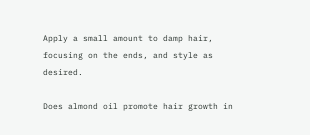Apply a small amount to damp hair, focusing on the ends, and style as desired.

Does almond oil promote hair growth in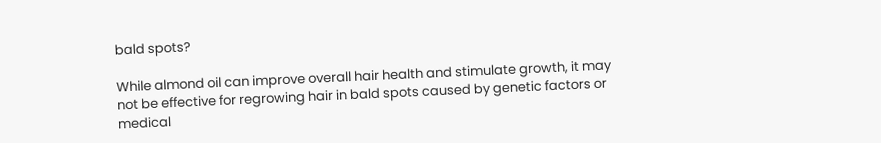bald spots?

While almond oil can improve overall hair health and stimulate growth, it may not be effective for regrowing hair in bald spots caused by genetic factors or medical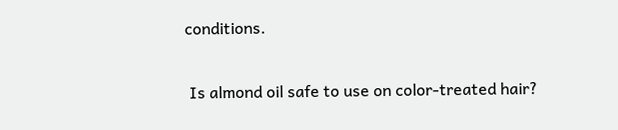conditions.

 Is almond oil safe to use on color-treated hair?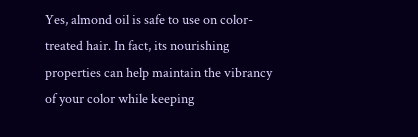Yes, almond oil is safe to use on color-treated hair. In fact, its nourishing properties can help maintain the vibrancy of your color while keeping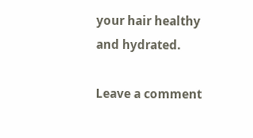your hair healthy and hydrated.

Leave a comment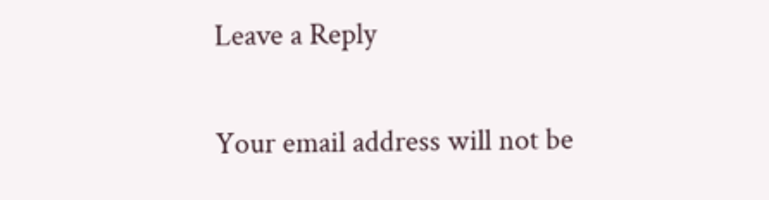Leave a Reply

Your email address will not be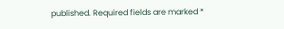published. Required fields are marked *